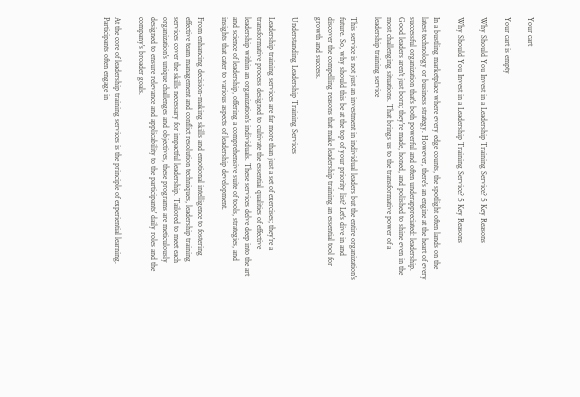Your cart

Your cart is empty

Why Should You Invest in a Leadership Training Service? 5 Key Reasons

Why Should You Invest in a Leadership Training Service? 5 Key Reasons

In a bustling marketplace where every edge counts, the spotlight often lands on the latest technology or business strategy. However, there's an engine at the heart of every successful organization that's both powerful and often underappreciated: leadership. Good leaders aren't just born; they're made, honed, and polished to shine even in the most challenging situations. That brings us to the transformative power of a leadership training service

This service is not just an investment in individual leaders but the entire organization's future. So, why should this be at the top of your priority list? Let's dive in and discover the compelling reasons that make leadership training an essential tool for growth and success.

Understanding Leadership Training Services

Leadership training services are far more than just a set of exercises; they're a transformative process designed to cultivate the essential qualities of effective leadership within an organization's individuals. These services delve deep into the art and science of leadership, offering a comprehensive suite of tools, strategies, and insights that cater to various aspects of leadership development.

From enhancing decision-making skills and emotional intelligence to fostering effective team management and conflict resolution techniques, leadership training services cover the skills necessary for impactful leadership. Tailored to meet each organization's unique challenges and objectives, these programs are meticulously designed to ensure relevance and applicability to the participants' daily roles and the company's broader goals.

At the core of leadership training services is the principle of experiential learning. Participants often engage in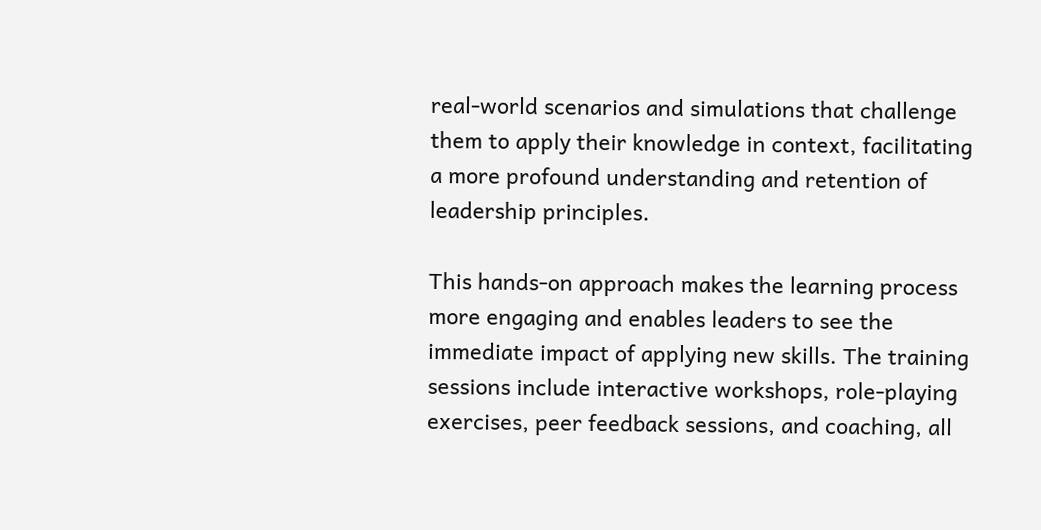real-world scenarios and simulations that challenge them to apply their knowledge in context, facilitating a more profound understanding and retention of leadership principles.

This hands-on approach makes the learning process more engaging and enables leaders to see the immediate impact of applying new skills. The training sessions include interactive workshops, role-playing exercises, peer feedback sessions, and coaching, all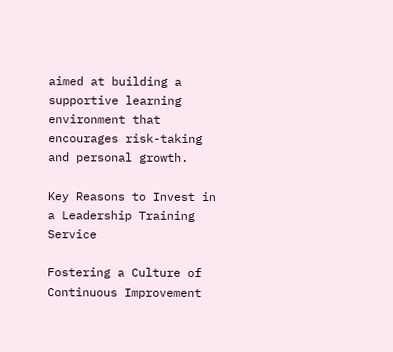aimed at building a supportive learning environment that encourages risk-taking and personal growth.

Key Reasons to Invest in a Leadership Training Service

Fostering a Culture of Continuous Improvement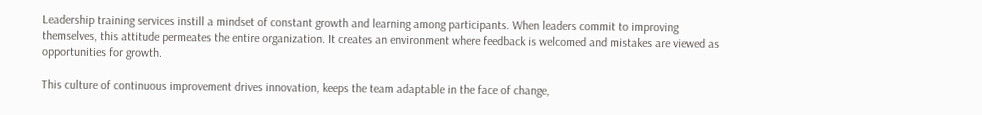Leadership training services instill a mindset of constant growth and learning among participants. When leaders commit to improving themselves, this attitude permeates the entire organization. It creates an environment where feedback is welcomed and mistakes are viewed as opportunities for growth.

This culture of continuous improvement drives innovation, keeps the team adaptable in the face of change,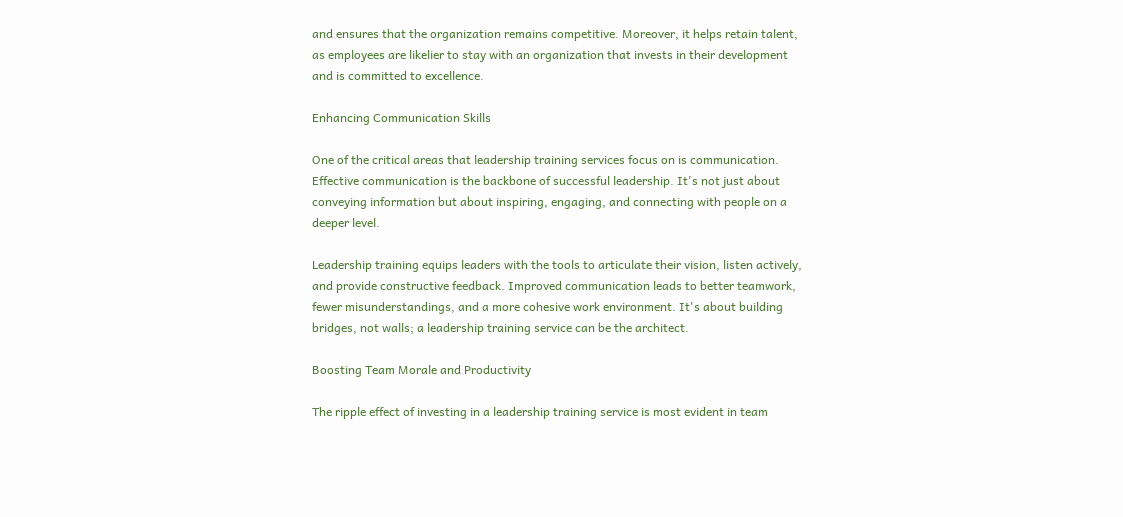and ensures that the organization remains competitive. Moreover, it helps retain talent, as employees are likelier to stay with an organization that invests in their development and is committed to excellence.

Enhancing Communication Skills

One of the critical areas that leadership training services focus on is communication. Effective communication is the backbone of successful leadership. It's not just about conveying information but about inspiring, engaging, and connecting with people on a deeper level.

Leadership training equips leaders with the tools to articulate their vision, listen actively, and provide constructive feedback. Improved communication leads to better teamwork, fewer misunderstandings, and a more cohesive work environment. It's about building bridges, not walls; a leadership training service can be the architect.

Boosting Team Morale and Productivity

The ripple effect of investing in a leadership training service is most evident in team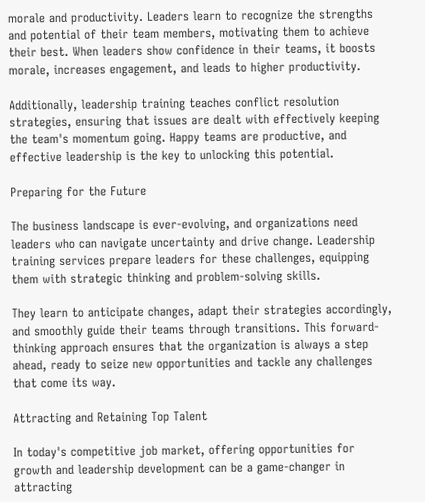morale and productivity. Leaders learn to recognize the strengths and potential of their team members, motivating them to achieve their best. When leaders show confidence in their teams, it boosts morale, increases engagement, and leads to higher productivity.

Additionally, leadership training teaches conflict resolution strategies, ensuring that issues are dealt with effectively keeping the team's momentum going. Happy teams are productive, and effective leadership is the key to unlocking this potential.

Preparing for the Future

The business landscape is ever-evolving, and organizations need leaders who can navigate uncertainty and drive change. Leadership training services prepare leaders for these challenges, equipping them with strategic thinking and problem-solving skills.

They learn to anticipate changes, adapt their strategies accordingly, and smoothly guide their teams through transitions. This forward-thinking approach ensures that the organization is always a step ahead, ready to seize new opportunities and tackle any challenges that come its way.

Attracting and Retaining Top Talent

In today's competitive job market, offering opportunities for growth and leadership development can be a game-changer in attracting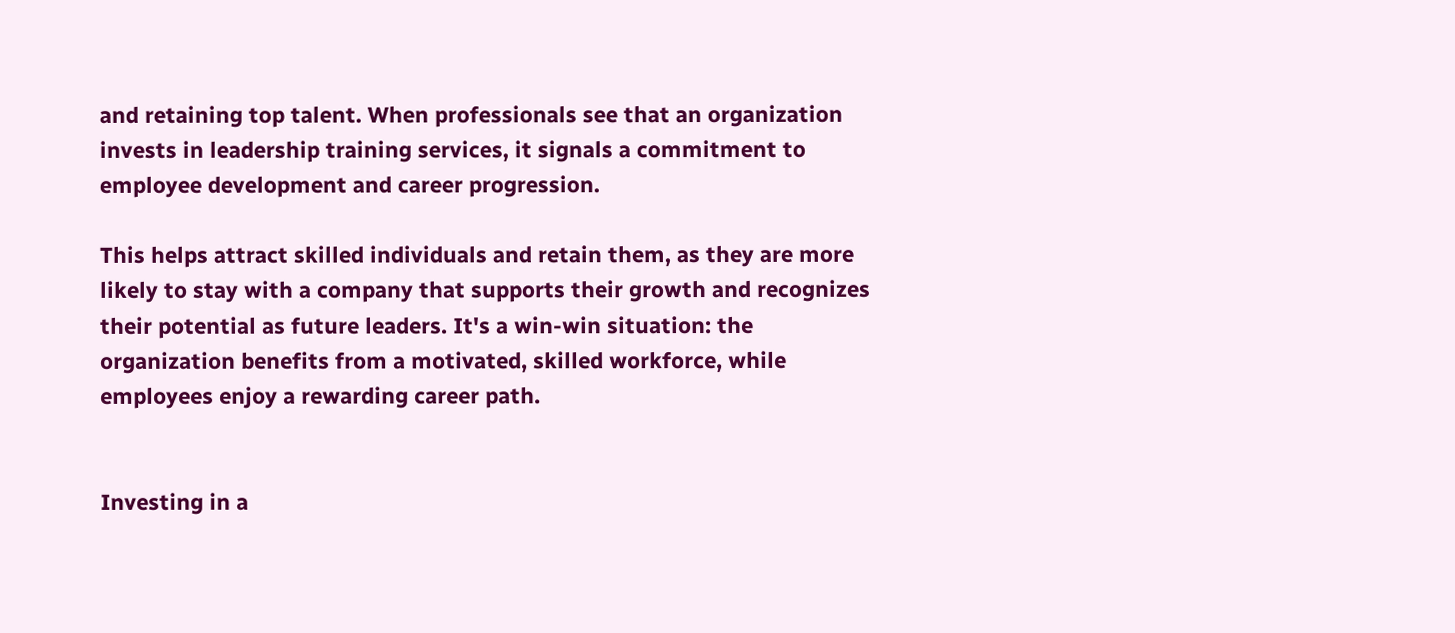and retaining top talent. When professionals see that an organization invests in leadership training services, it signals a commitment to employee development and career progression.

This helps attract skilled individuals and retain them, as they are more likely to stay with a company that supports their growth and recognizes their potential as future leaders. It's a win-win situation: the organization benefits from a motivated, skilled workforce, while employees enjoy a rewarding career path.


Investing in a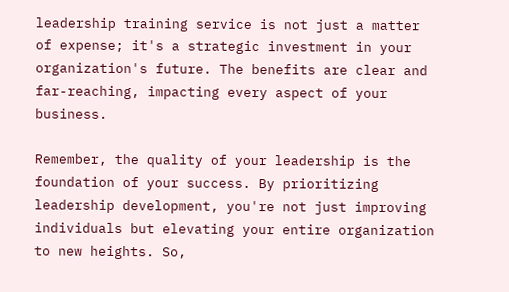leadership training service is not just a matter of expense; it's a strategic investment in your organization's future. The benefits are clear and far-reaching, impacting every aspect of your business.

Remember, the quality of your leadership is the foundation of your success. By prioritizing leadership development, you're not just improving individuals but elevating your entire organization to new heights. So,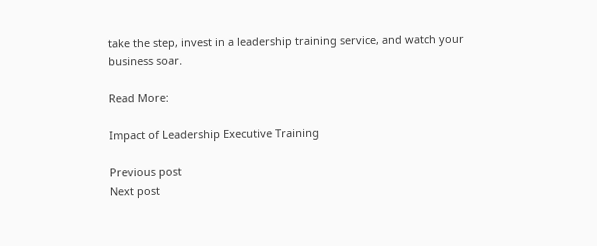take the step, invest in a leadership training service, and watch your business soar.

Read More:

Impact of Leadership Executive Training

Previous post
Next post